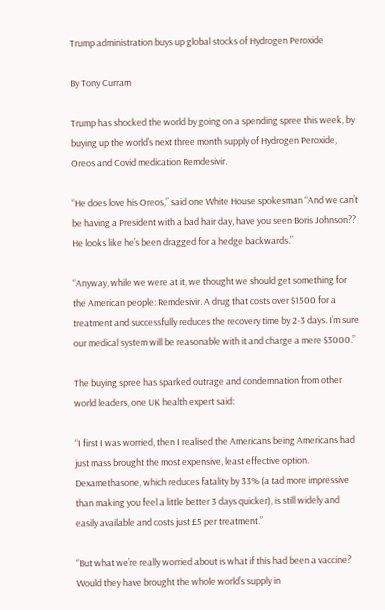Trump administration buys up global stocks of Hydrogen Peroxide

By Tony Curram

Trump has shocked the world by going on a spending spree this week, by buying up the world’s next three month supply of Hydrogen Peroxide, Oreos and Covid medication Remdesivir.

“He does love his Oreos,” said one White House spokesman “And we can’t be having a President with a bad hair day, have you seen Boris Johnson?? He looks like he’s been dragged for a hedge backwards.”

“Anyway, while we were at it, we thought we should get something for the American people: Remdesivir. A drug that costs over $1500 for a treatment and successfully reduces the recovery time by 2-3 days. I’m sure our medical system will be reasonable with it and charge a mere $3000.”

The buying spree has sparked outrage and condemnation from other world leaders, one UK health expert said:

“I first I was worried, then I realised the Americans being Americans had just mass brought the most expensive, least effective option. Dexamethasone, which reduces fatality by 33% (a tad more impressive than making you feel a little better 3 days quicker), is still widely and easily available and costs just £5 per treatment.”

“But what we’re really worried about is what if this had been a vaccine? Would they have brought the whole world’s supply in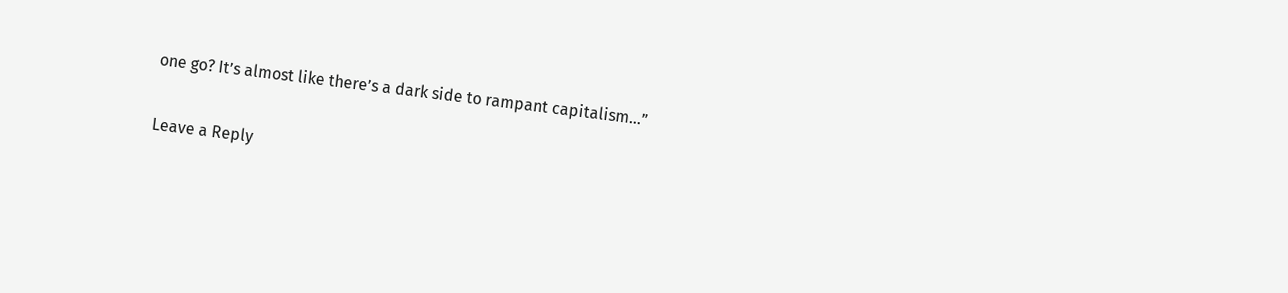one go? It’s almost like there’s a dark side to rampant capitalism…”

Leave a Reply